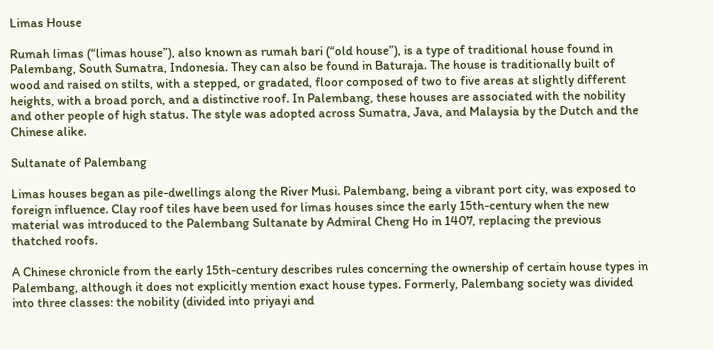Limas House

Rumah limas (“limas house”), also known as rumah bari (“old house”), is a type of traditional house found in Palembang, South Sumatra, Indonesia. They can also be found in Baturaja. The house is traditionally built of wood and raised on stilts, with a stepped, or gradated, floor composed of two to five areas at slightly different heights, with a broad porch, and a distinctive roof. In Palembang, these houses are associated with the nobility and other people of high status. The style was adopted across Sumatra, Java, and Malaysia by the Dutch and the Chinese alike.

Sultanate of Palembang

Limas houses began as pile-dwellings along the River Musi. Palembang, being a vibrant port city, was exposed to foreign influence. Clay roof tiles have been used for limas houses since the early 15th-century when the new material was introduced to the Palembang Sultanate by Admiral Cheng Ho in 1407, replacing the previous thatched roofs.

A Chinese chronicle from the early 15th-century describes rules concerning the ownership of certain house types in Palembang, although it does not explicitly mention exact house types. Formerly, Palembang society was divided into three classes: the nobility (divided into priyayi and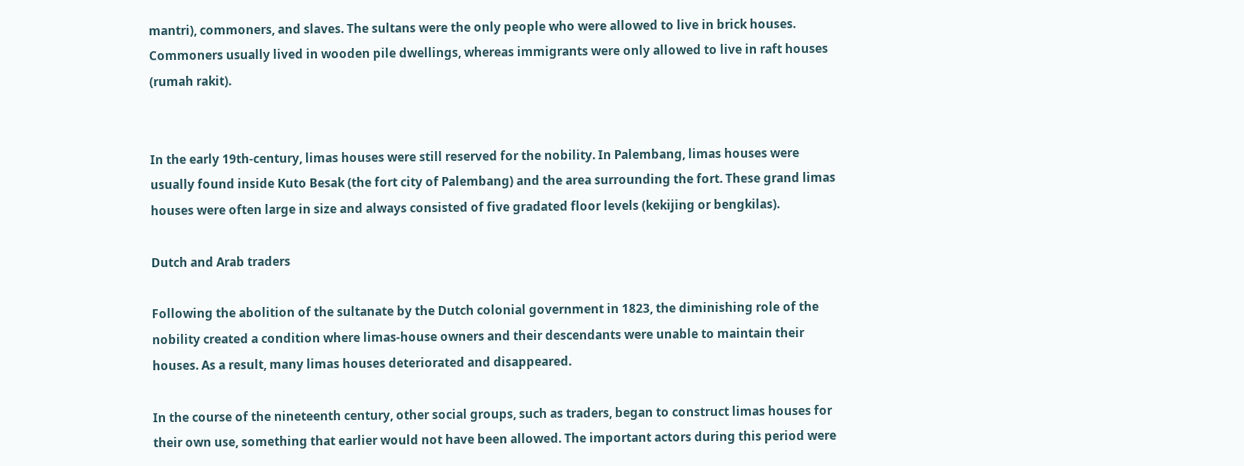mantri), commoners, and slaves. The sultans were the only people who were allowed to live in brick houses. Commoners usually lived in wooden pile dwellings, whereas immigrants were only allowed to live in raft houses (rumah rakit).


In the early 19th-century, limas houses were still reserved for the nobility. In Palembang, limas houses were usually found inside Kuto Besak (the fort city of Palembang) and the area surrounding the fort. These grand limas houses were often large in size and always consisted of five gradated floor levels (kekijing or bengkilas).

Dutch and Arab traders

Following the abolition of the sultanate by the Dutch colonial government in 1823, the diminishing role of the nobility created a condition where limas-house owners and their descendants were unable to maintain their houses. As a result, many limas houses deteriorated and disappeared.

In the course of the nineteenth century, other social groups, such as traders, began to construct limas houses for their own use, something that earlier would not have been allowed. The important actors during this period were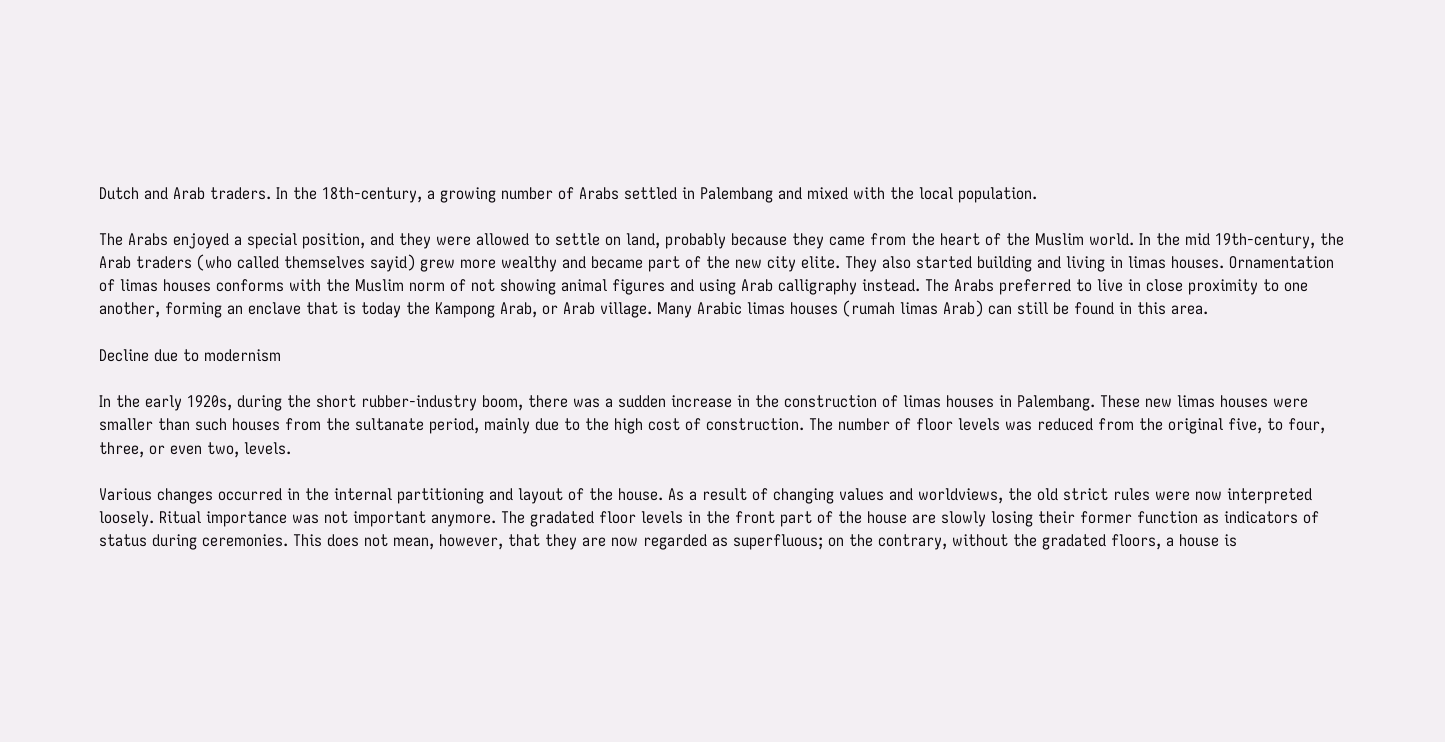Dutch and Arab traders. In the 18th-century, a growing number of Arabs settled in Palembang and mixed with the local population.

The Arabs enjoyed a special position, and they were allowed to settle on land, probably because they came from the heart of the Muslim world. In the mid 19th-century, the Arab traders (who called themselves sayid) grew more wealthy and became part of the new city elite. They also started building and living in limas houses. Ornamentation of limas houses conforms with the Muslim norm of not showing animal figures and using Arab calligraphy instead. The Arabs preferred to live in close proximity to one another, forming an enclave that is today the Kampong Arab, or Arab village. Many Arabic limas houses (rumah limas Arab) can still be found in this area.

Decline due to modernism

In the early 1920s, during the short rubber-industry boom, there was a sudden increase in the construction of limas houses in Palembang. These new limas houses were smaller than such houses from the sultanate period, mainly due to the high cost of construction. The number of floor levels was reduced from the original five, to four, three, or even two, levels.

Various changes occurred in the internal partitioning and layout of the house. As a result of changing values and worldviews, the old strict rules were now interpreted loosely. Ritual importance was not important anymore. The gradated floor levels in the front part of the house are slowly losing their former function as indicators of status during ceremonies. This does not mean, however, that they are now regarded as superfluous; on the contrary, without the gradated floors, a house is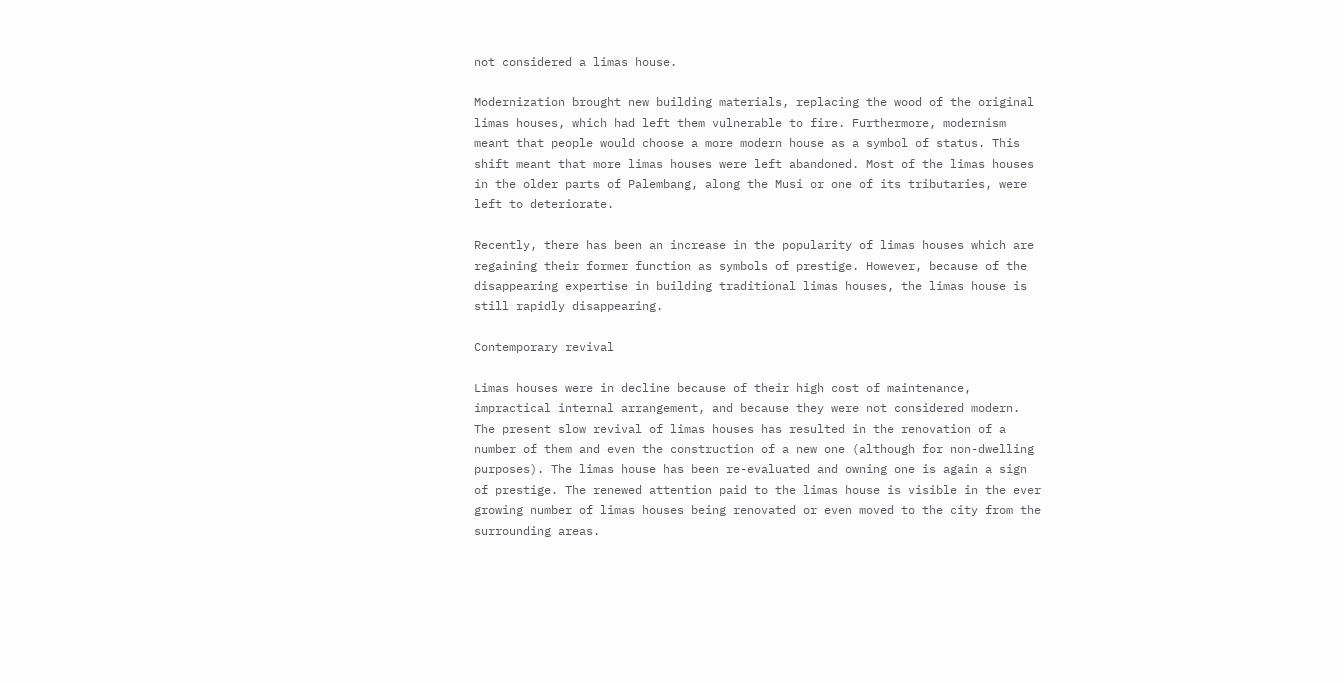not considered a limas house.

Modernization brought new building materials, replacing the wood of the original limas houses, which had left them vulnerable to fire. Furthermore, modernism meant that people would choose a more modern house as a symbol of status. This shift meant that more limas houses were left abandoned. Most of the limas houses in the older parts of Palembang, along the Musi or one of its tributaries, were left to deteriorate.

Recently, there has been an increase in the popularity of limas houses which are regaining their former function as symbols of prestige. However, because of the disappearing expertise in building traditional limas houses, the limas house is still rapidly disappearing.

Contemporary revival

Limas houses were in decline because of their high cost of maintenance, impractical internal arrangement, and because they were not considered modern. The present slow revival of limas houses has resulted in the renovation of a number of them and even the construction of a new one (although for non-dwelling purposes). The limas house has been re-evaluated and owning one is again a sign of prestige. The renewed attention paid to the limas house is visible in the ever growing number of limas houses being renovated or even moved to the city from the surrounding areas.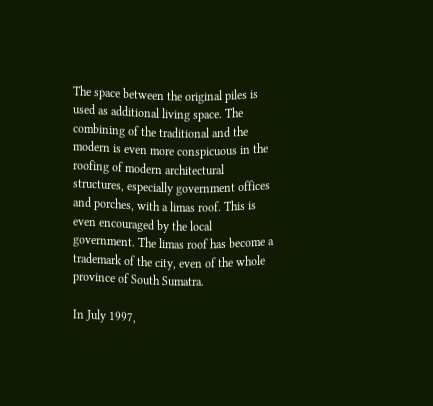The space between the original piles is used as additional living space. The combining of the traditional and the modern is even more conspicuous in the roofing of modern architectural structures, especially government offices and porches, with a limas roof. This is even encouraged by the local government. The limas roof has become a trademark of the city, even of the whole province of South Sumatra.

In July 1997,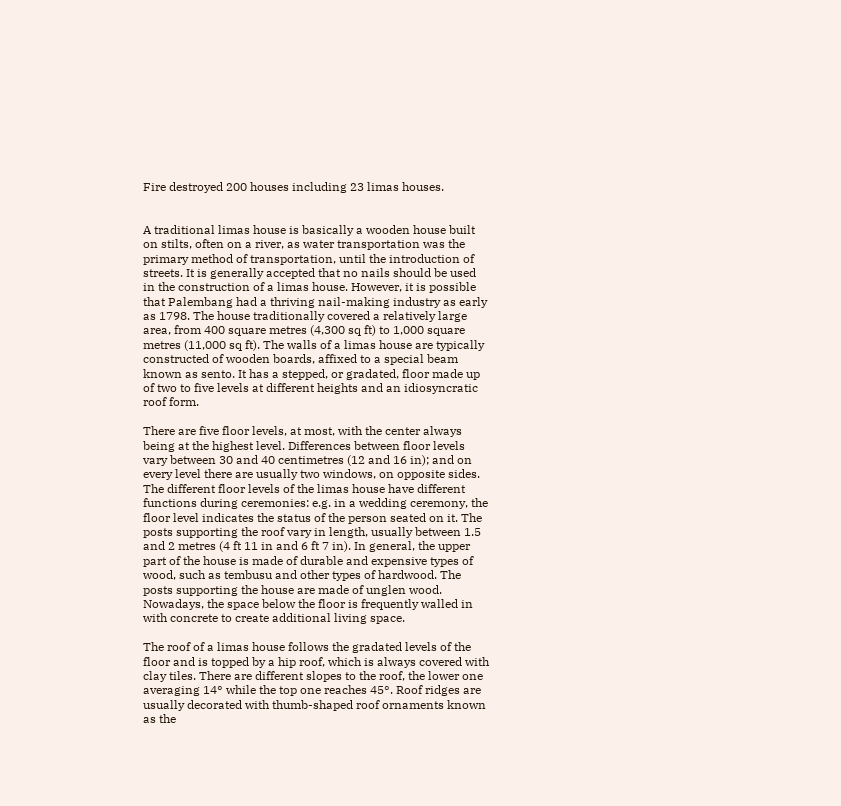Fire destroyed 200 houses including 23 limas houses.


A traditional limas house is basically a wooden house built on stilts, often on a river, as water transportation was the primary method of transportation, until the introduction of streets. It is generally accepted that no nails should be used in the construction of a limas house. However, it is possible that Palembang had a thriving nail-making industry as early as 1798. The house traditionally covered a relatively large area, from 400 square metres (4,300 sq ft) to 1,000 square metres (11,000 sq ft). The walls of a limas house are typically constructed of wooden boards, affixed to a special beam known as sento. It has a stepped, or gradated, floor made up of two to five levels at different heights and an idiosyncratic roof form.

There are five floor levels, at most, with the center always being at the highest level. Differences between floor levels vary between 30 and 40 centimetres (12 and 16 in); and on every level there are usually two windows, on opposite sides. The different floor levels of the limas house have different functions during ceremonies: e.g. in a wedding ceremony, the floor level indicates the status of the person seated on it. The posts supporting the roof vary in length, usually between 1.5 and 2 metres (4 ft 11 in and 6 ft 7 in). In general, the upper part of the house is made of durable and expensive types of wood, such as tembusu and other types of hardwood. The posts supporting the house are made of unglen wood. Nowadays, the space below the floor is frequently walled in with concrete to create additional living space.

The roof of a limas house follows the gradated levels of the floor and is topped by a hip roof, which is always covered with clay tiles. There are different slopes to the roof, the lower one averaging 14° while the top one reaches 45°. Roof ridges are usually decorated with thumb-shaped roof ornaments known as the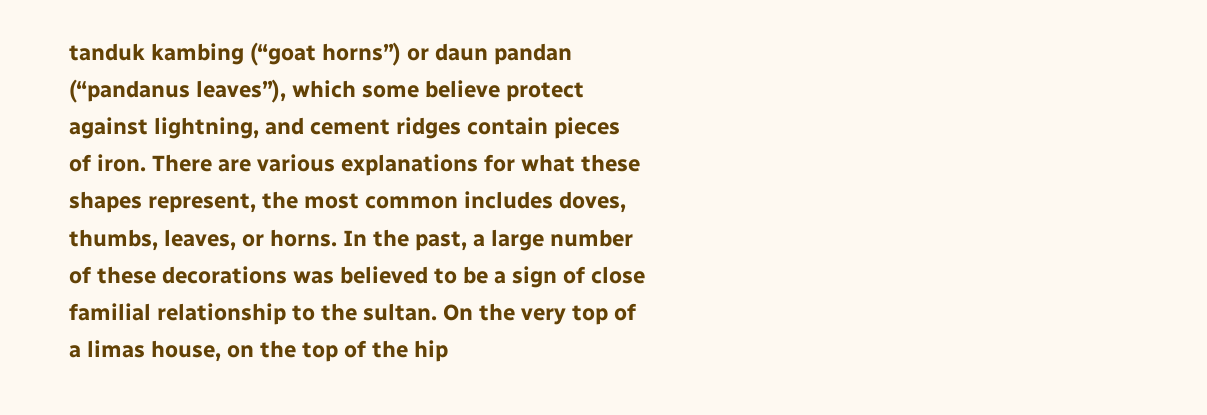tanduk kambing (“goat horns”) or daun pandan (“pandanus leaves”), which some believe protect against lightning, and cement ridges contain pieces of iron. There are various explanations for what these shapes represent, the most common includes doves, thumbs, leaves, or horns. In the past, a large number of these decorations was believed to be a sign of close familial relationship to the sultan. On the very top of a limas house, on the top of the hip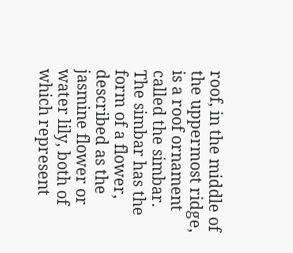roof, in the middle of the uppermost ridge, is a roof ornament called the simbar. The simbar has the form of a flower, described as the jasmine flower or water lily, both of which represent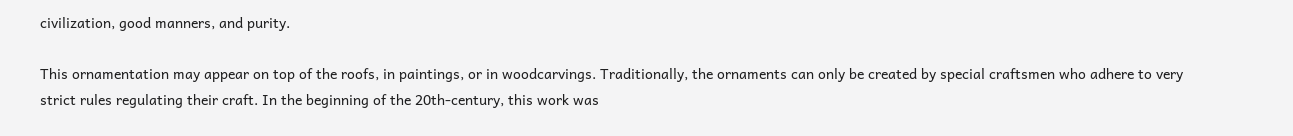civilization, good manners, and purity.

This ornamentation may appear on top of the roofs, in paintings, or in woodcarvings. Traditionally, the ornaments can only be created by special craftsmen who adhere to very strict rules regulating their craft. In the beginning of the 20th-century, this work was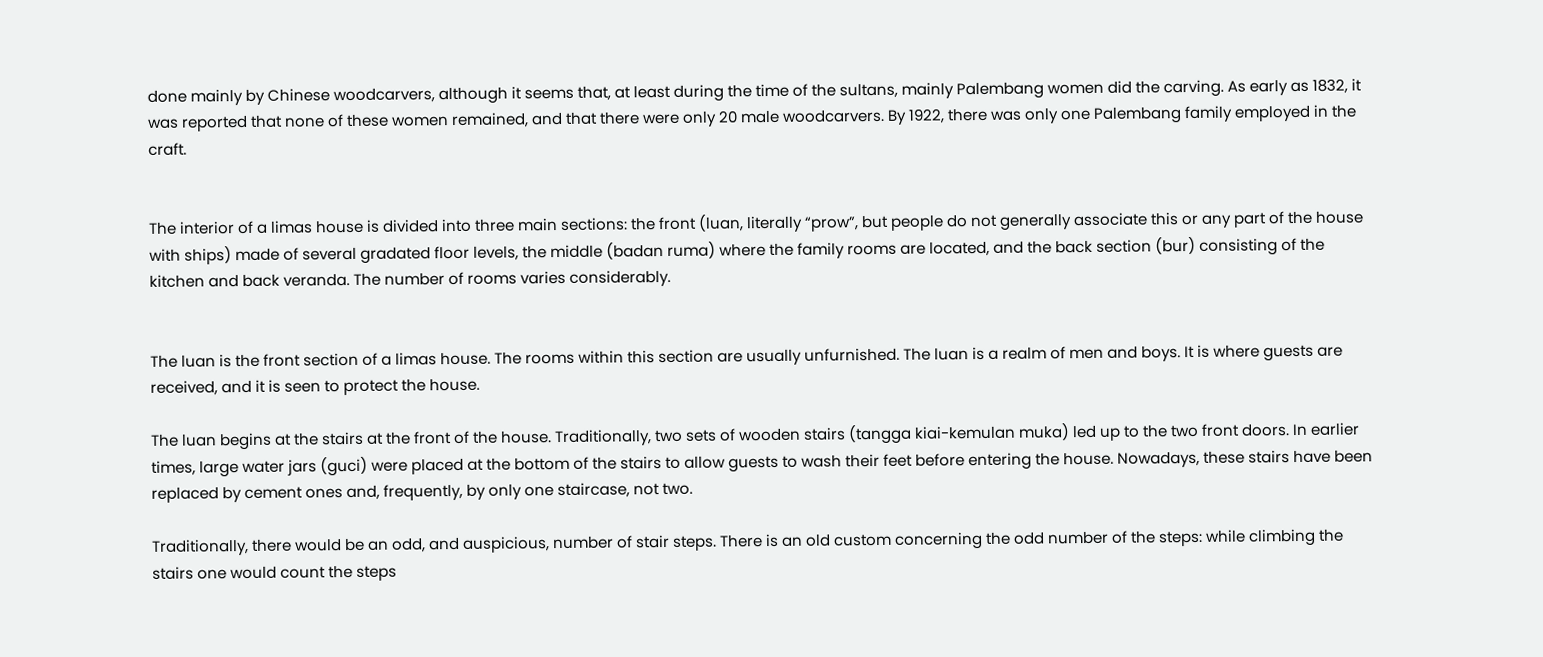done mainly by Chinese woodcarvers, although it seems that, at least during the time of the sultans, mainly Palembang women did the carving. As early as 1832, it was reported that none of these women remained, and that there were only 20 male woodcarvers. By 1922, there was only one Palembang family employed in the craft.


The interior of a limas house is divided into three main sections: the front (luan, literally “prow”, but people do not generally associate this or any part of the house with ships) made of several gradated floor levels, the middle (badan ruma) where the family rooms are located, and the back section (bur) consisting of the kitchen and back veranda. The number of rooms varies considerably.


The luan is the front section of a limas house. The rooms within this section are usually unfurnished. The luan is a realm of men and boys. It is where guests are received, and it is seen to protect the house.

The luan begins at the stairs at the front of the house. Traditionally, two sets of wooden stairs (tangga kiai-kemulan muka) led up to the two front doors. In earlier times, large water jars (guci) were placed at the bottom of the stairs to allow guests to wash their feet before entering the house. Nowadays, these stairs have been replaced by cement ones and, frequently, by only one staircase, not two.

Traditionally, there would be an odd, and auspicious, number of stair steps. There is an old custom concerning the odd number of the steps: while climbing the stairs one would count the steps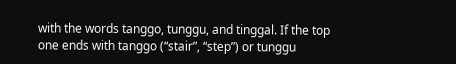with the words tanggo, tunggu, and tinggal. If the top one ends with tanggo (“stair”, “step”) or tunggu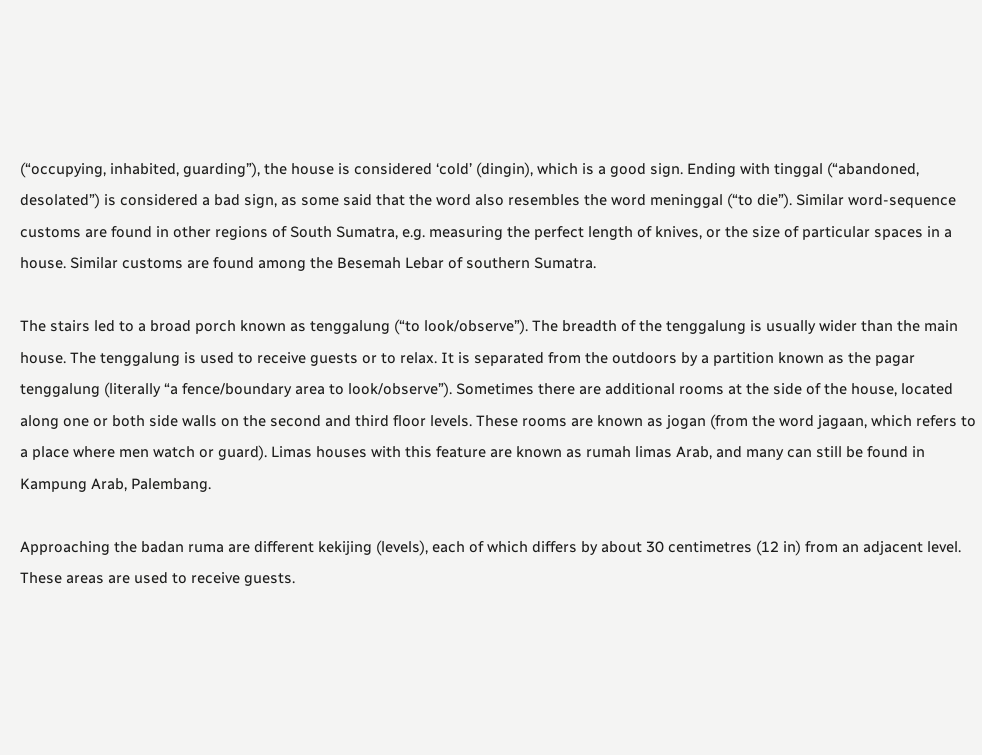(“occupying, inhabited, guarding”), the house is considered ‘cold’ (dingin), which is a good sign. Ending with tinggal (“abandoned, desolated”) is considered a bad sign, as some said that the word also resembles the word meninggal (“to die”). Similar word-sequence customs are found in other regions of South Sumatra, e.g. measuring the perfect length of knives, or the size of particular spaces in a house. Similar customs are found among the Besemah Lebar of southern Sumatra.

The stairs led to a broad porch known as tenggalung (“to look/observe”). The breadth of the tenggalung is usually wider than the main house. The tenggalung is used to receive guests or to relax. It is separated from the outdoors by a partition known as the pagar tenggalung (literally “a fence/boundary area to look/observe”). Sometimes there are additional rooms at the side of the house, located along one or both side walls on the second and third floor levels. These rooms are known as jogan (from the word jagaan, which refers to a place where men watch or guard). Limas houses with this feature are known as rumah limas Arab, and many can still be found in Kampung Arab, Palembang.

Approaching the badan ruma are different kekijing (levels), each of which differs by about 30 centimetres (12 in) from an adjacent level. These areas are used to receive guests.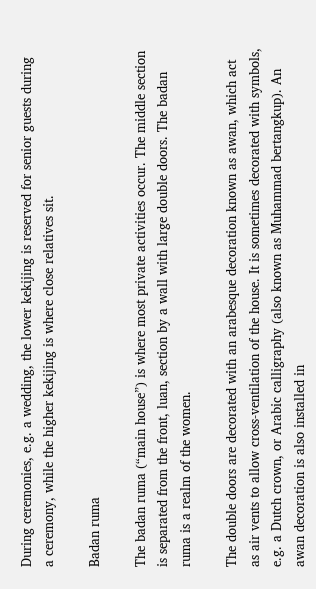During ceremonies, e.g. a wedding, the lower kekijing is reserved for senior guests during a ceremony, while the higher kekijing is where close relatives sit.

Badan ruma

The badan ruma (“main house”) is where most private activities occur. The middle section is separated from the front, luan, section by a wall with large double doors. The badan ruma is a realm of the women.

The double doors are decorated with an arabesque decoration known as awan, which act as air vents to allow cross-ventilation of the house. It is sometimes decorated with symbols, e.g. a Dutch crown, or Arabic calligraphy (also known as Muhammad bertangkup). An awan decoration is also installed in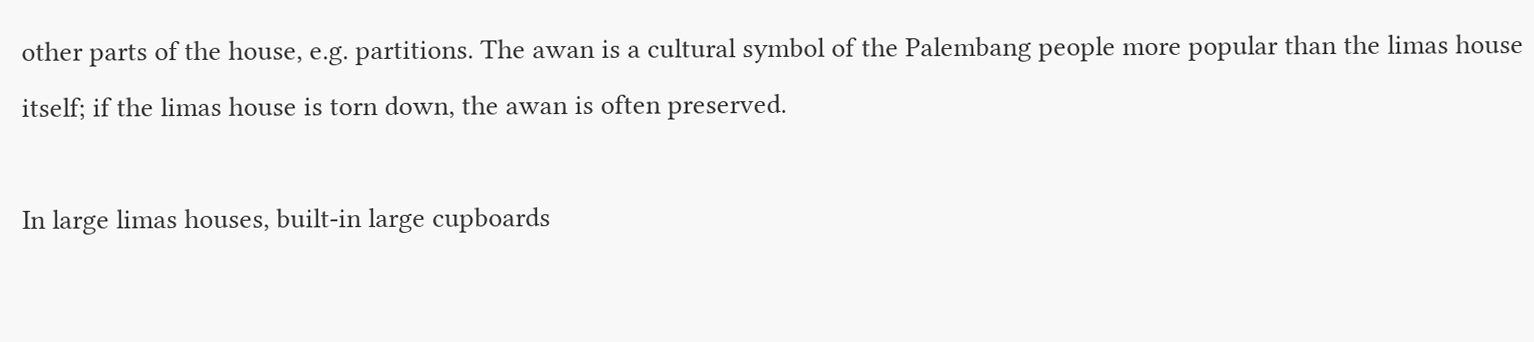other parts of the house, e.g. partitions. The awan is a cultural symbol of the Palembang people more popular than the limas house itself; if the limas house is torn down, the awan is often preserved.

In large limas houses, built-in large cupboards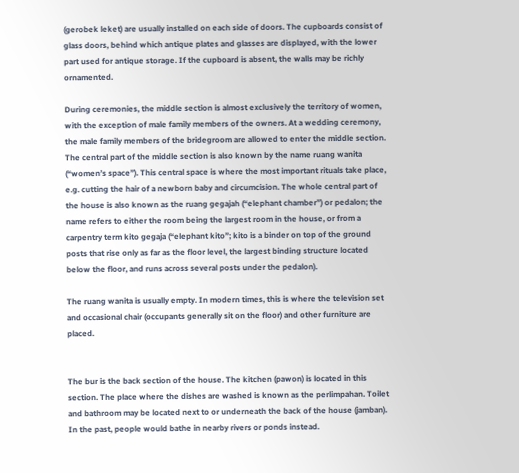(gerobek leket) are usually installed on each side of doors. The cupboards consist of glass doors, behind which antique plates and glasses are displayed, with the lower part used for antique storage. If the cupboard is absent, the walls may be richly ornamented.

During ceremonies, the middle section is almost exclusively the territory of women, with the exception of male family members of the owners. At a wedding ceremony, the male family members of the bridegroom are allowed to enter the middle section. The central part of the middle section is also known by the name ruang wanita (“women’s space”). This central space is where the most important rituals take place, e.g. cutting the hair of a newborn baby and circumcision. The whole central part of the house is also known as the ruang gegajah (“elephant chamber”) or pedalon; the name refers to either the room being the largest room in the house, or from a carpentry term kito gegaja (“elephant kito”; kito is a binder on top of the ground posts that rise only as far as the floor level, the largest binding structure located below the floor, and runs across several posts under the pedalon).

The ruang wanita is usually empty. In modern times, this is where the television set and occasional chair (occupants generally sit on the floor) and other furniture are placed.


The bur is the back section of the house. The kitchen (pawon) is located in this section. The place where the dishes are washed is known as the perlimpahan. Toilet and bathroom may be located next to or underneath the back of the house (jamban). In the past, people would bathe in nearby rivers or ponds instead.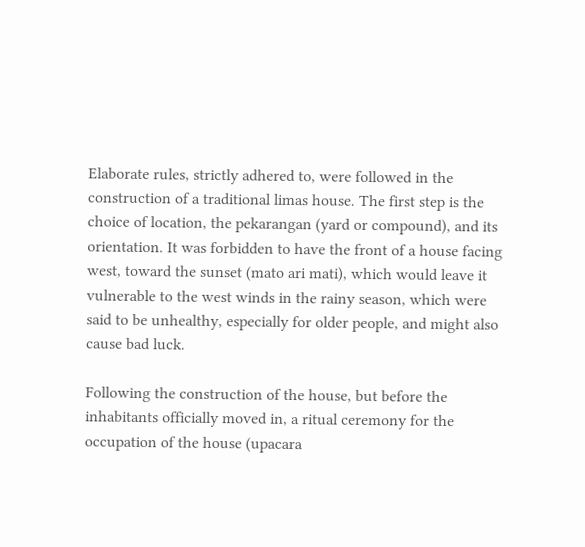Elaborate rules, strictly adhered to, were followed in the construction of a traditional limas house. The first step is the choice of location, the pekarangan (yard or compound), and its orientation. It was forbidden to have the front of a house facing west, toward the sunset (mato ari mati), which would leave it vulnerable to the west winds in the rainy season, which were said to be unhealthy, especially for older people, and might also cause bad luck.

Following the construction of the house, but before the inhabitants officially moved in, a ritual ceremony for the occupation of the house (upacara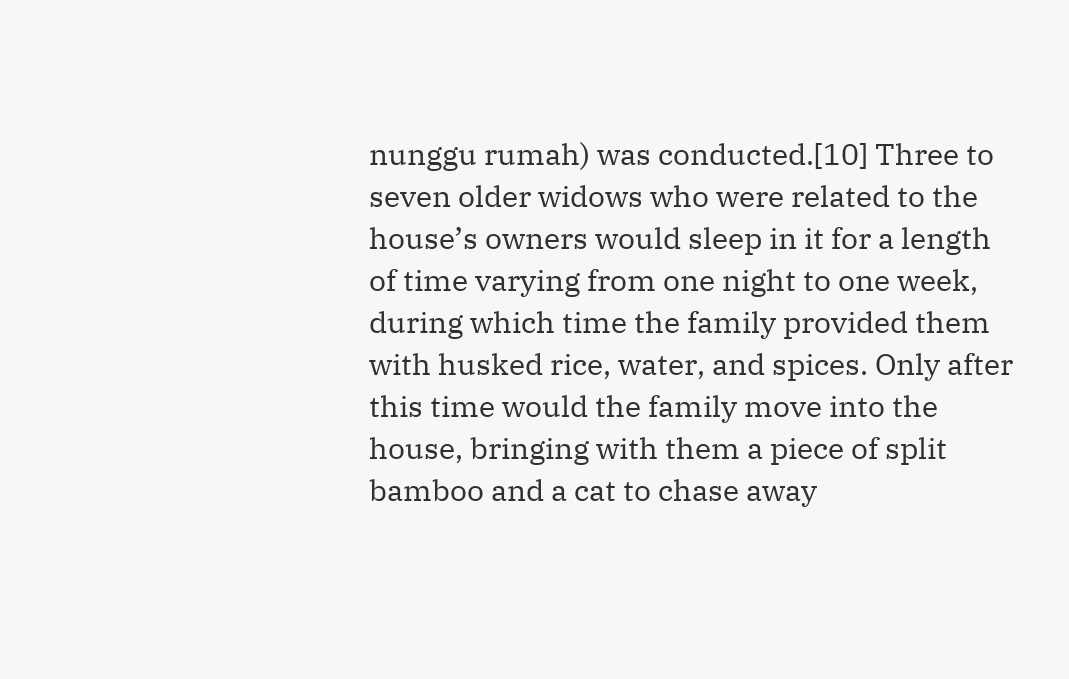nunggu rumah) was conducted.[10] Three to seven older widows who were related to the house’s owners would sleep in it for a length of time varying from one night to one week, during which time the family provided them with husked rice, water, and spices. Only after this time would the family move into the house, bringing with them a piece of split bamboo and a cat to chase away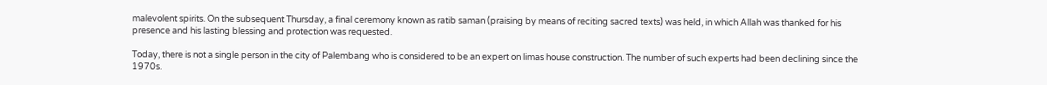malevolent spirits. On the subsequent Thursday, a final ceremony known as ratib saman (praising by means of reciting sacred texts) was held, in which Allah was thanked for his presence and his lasting blessing and protection was requested.

Today, there is not a single person in the city of Palembang who is considered to be an expert on limas house construction. The number of such experts had been declining since the 1970s.